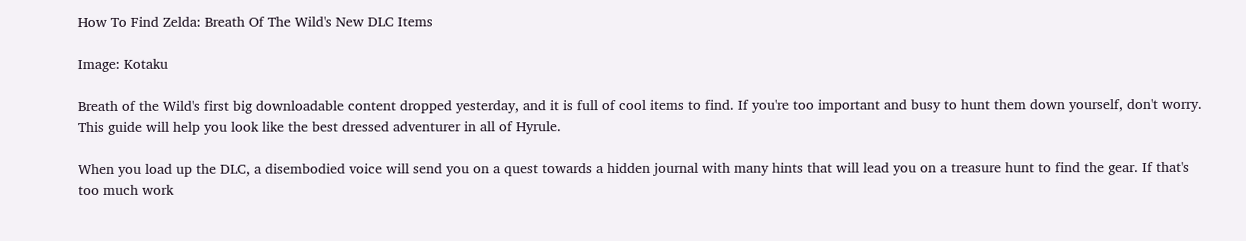How To Find Zelda: Breath Of The Wild's New DLC Items

Image: Kotaku

Breath of the Wild's first big downloadable content dropped yesterday, and it is full of cool items to find. If you're too important and busy to hunt them down yourself, don't worry. This guide will help you look like the best dressed adventurer in all of Hyrule.

When you load up the DLC, a disembodied voice will send you on a quest towards a hidden journal with many hints that will lead you on a treasure hunt to find the gear. If that's too much work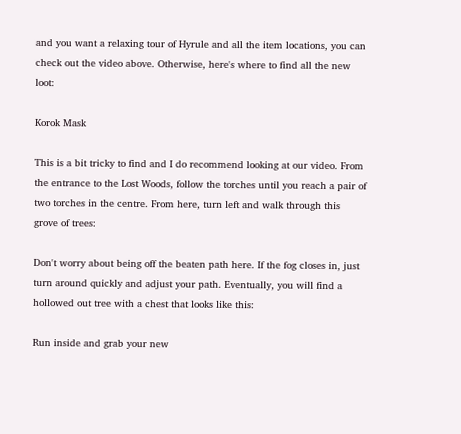and you want a relaxing tour of Hyrule and all the item locations, you can check out the video above. Otherwise, here's where to find all the new loot:

Korok Mask

This is a bit tricky to find and I do recommend looking at our video. From the entrance to the Lost Woods, follow the torches until you reach a pair of two torches in the centre. From here, turn left and walk through this grove of trees:

Don't worry about being off the beaten path here. If the fog closes in, just turn around quickly and adjust your path. Eventually, you will find a hollowed out tree with a chest that looks like this:

Run inside and grab your new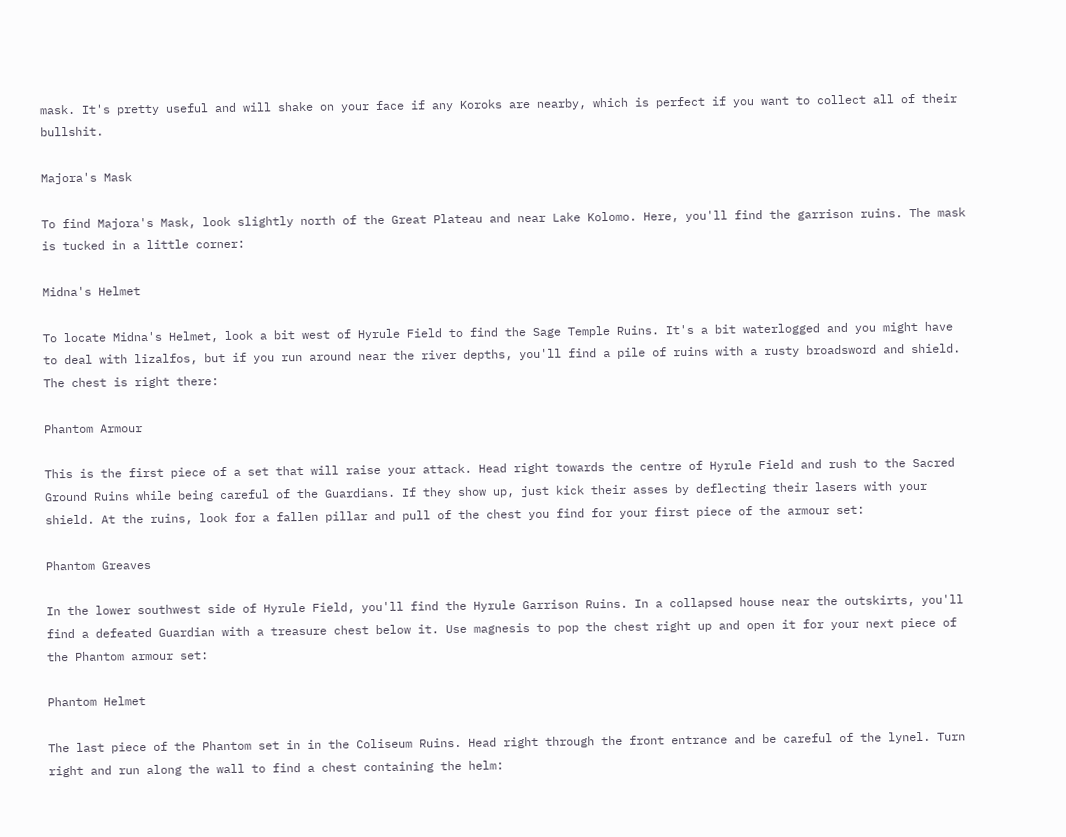mask. It's pretty useful and will shake on your face if any Koroks are nearby, which is perfect if you want to collect all of their bullshit.

Majora's Mask

To find Majora's Mask, look slightly north of the Great Plateau and near Lake Kolomo. Here, you'll find the garrison ruins. The mask is tucked in a little corner:

Midna's Helmet

To locate Midna's Helmet, look a bit west of Hyrule Field to find the Sage Temple Ruins. It's a bit waterlogged and you might have to deal with lizalfos, but if you run around near the river depths, you'll find a pile of ruins with a rusty broadsword and shield. The chest is right there:

Phantom Armour

This is the first piece of a set that will raise your attack. Head right towards the centre of Hyrule Field and rush to the Sacred Ground Ruins while being careful of the Guardians. If they show up, just kick their asses by deflecting their lasers with your shield. At the ruins, look for a fallen pillar and pull of the chest you find for your first piece of the armour set:

Phantom Greaves

In the lower southwest side of Hyrule Field, you'll find the Hyrule Garrison Ruins. In a collapsed house near the outskirts, you'll find a defeated Guardian with a treasure chest below it. Use magnesis to pop the chest right up and open it for your next piece of the Phantom armour set:

Phantom Helmet

The last piece of the Phantom set in in the Coliseum Ruins. Head right through the front entrance and be careful of the lynel. Turn right and run along the wall to find a chest containing the helm: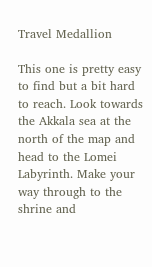Travel Medallion

This one is pretty easy to find but a bit hard to reach. Look towards the Akkala sea at the north of the map and head to the Lomei Labyrinth. Make your way through to the shrine and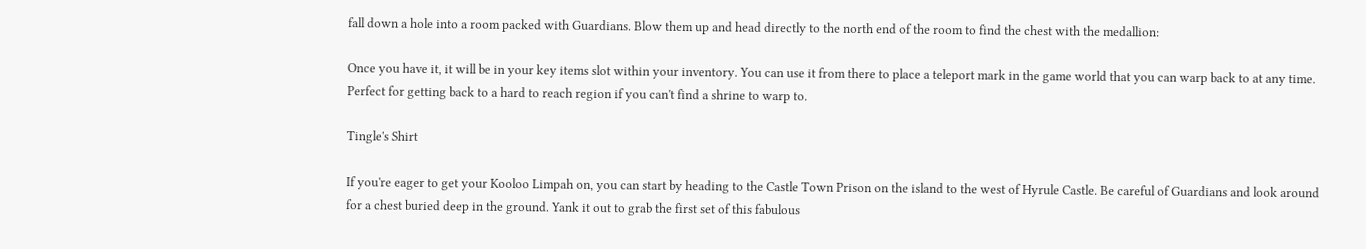fall down a hole into a room packed with Guardians. Blow them up and head directly to the north end of the room to find the chest with the medallion:

Once you have it, it will be in your key items slot within your inventory. You can use it from there to place a teleport mark in the game world that you can warp back to at any time. Perfect for getting back to a hard to reach region if you can't find a shrine to warp to.

Tingle's Shirt

If you're eager to get your Kooloo Limpah on, you can start by heading to the Castle Town Prison on the island to the west of Hyrule Castle. Be careful of Guardians and look around for a chest buried deep in the ground. Yank it out to grab the first set of this fabulous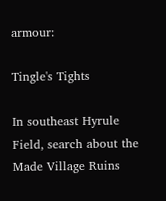armour:

Tingle's Tights

In southeast Hyrule Field, search about the Made Village Ruins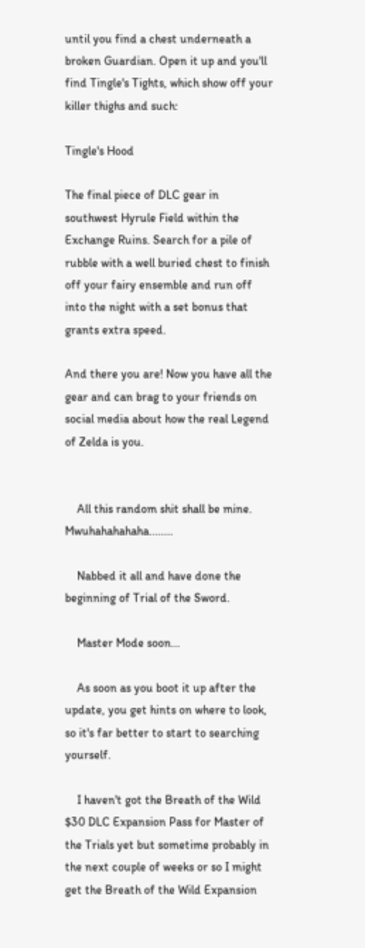until you find a chest underneath a broken Guardian. Open it up and you'll find Tingle's Tights, which show off your killer thighs and such:

Tingle's Hood

The final piece of DLC gear in southwest Hyrule Field within the Exchange Ruins. Search for a pile of rubble with a well buried chest to finish off your fairy ensemble and run off into the night with a set bonus that grants extra speed.

And there you are! Now you have all the gear and can brag to your friends on social media about how the real Legend of Zelda is you.


    All this random shit shall be mine. Mwuhahahahaha........

    Nabbed it all and have done the beginning of Trial of the Sword.

    Master Mode soon...

    As soon as you boot it up after the update, you get hints on where to look, so it's far better to start to searching yourself.

    I haven't got the Breath of the Wild $30 DLC Expansion Pass for Master of the Trials yet but sometime probably in the next couple of weeks or so I might get the Breath of the Wild Expansion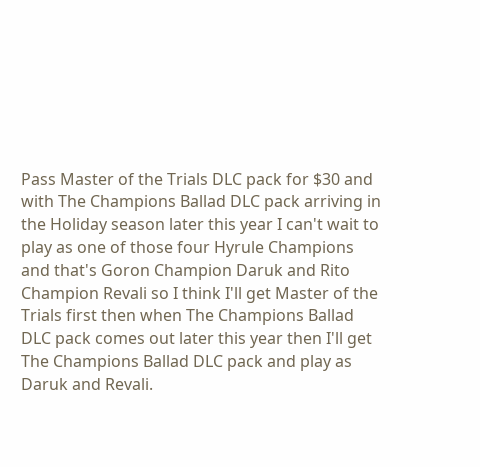Pass Master of the Trials DLC pack for $30 and with The Champions Ballad DLC pack arriving in the Holiday season later this year I can't wait to play as one of those four Hyrule Champions and that's Goron Champion Daruk and Rito Champion Revali so I think I'll get Master of the Trials first then when The Champions Ballad DLC pack comes out later this year then I'll get The Champions Ballad DLC pack and play as Daruk and Revali.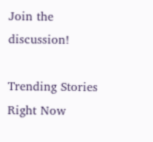Join the discussion!

Trending Stories Right Now